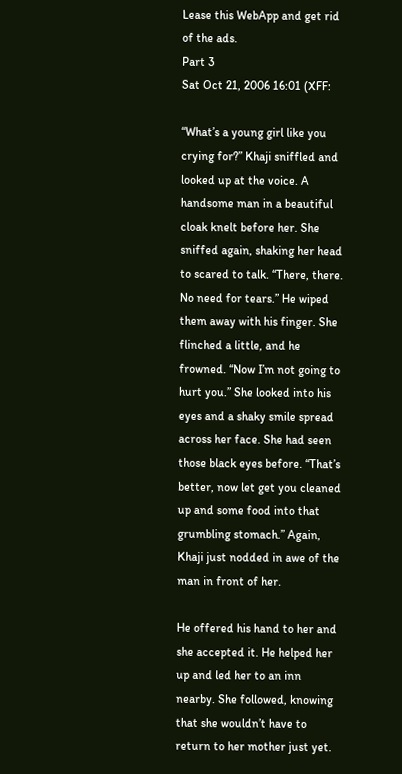Lease this WebApp and get rid of the ads.
Part 3
Sat Oct 21, 2006 16:01 (XFF:

“What’s a young girl like you crying for?” Khaji sniffled and looked up at the voice. A handsome man in a beautiful cloak knelt before her. She sniffed again, shaking her head to scared to talk. “There, there. No need for tears.” He wiped them away with his finger. She flinched a little, and he frowned. “Now I’m not going to hurt you.” She looked into his eyes and a shaky smile spread across her face. She had seen those black eyes before. “That’s better, now let get you cleaned up and some food into that grumbling stomach.” Again, Khaji just nodded in awe of the man in front of her.

He offered his hand to her and she accepted it. He helped her up and led her to an inn nearby. She followed, knowing that she wouldn’t have to return to her mother just yet.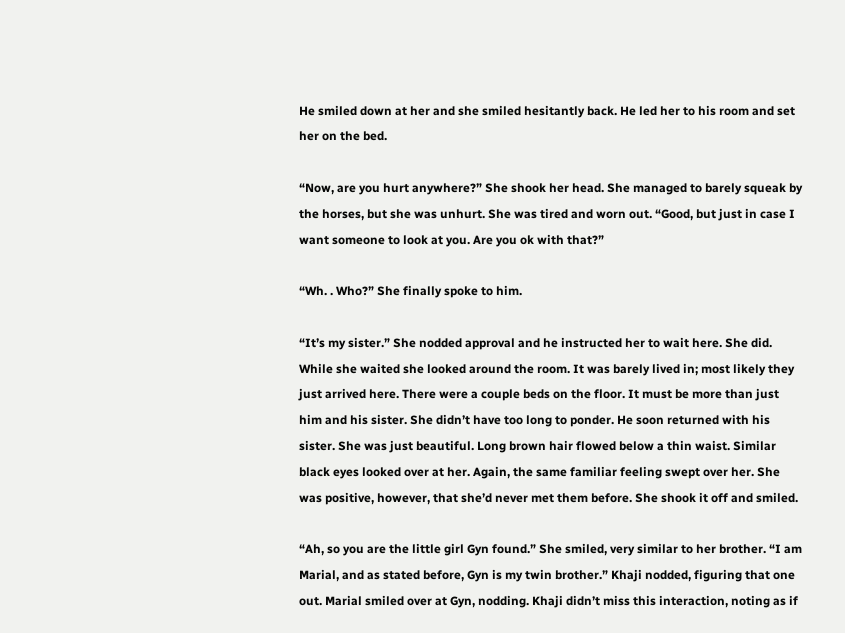He smiled down at her and she smiled hesitantly back. He led her to his room and set her on the bed.

“Now, are you hurt anywhere?” She shook her head. She managed to barely squeak by the horses, but she was unhurt. She was tired and worn out. “Good, but just in case I want someone to look at you. Are you ok with that?”

“Wh. . Who?” She finally spoke to him.

“It’s my sister.” She nodded approval and he instructed her to wait here. She did. While she waited she looked around the room. It was barely lived in; most likely they just arrived here. There were a couple beds on the floor. It must be more than just him and his sister. She didn’t have too long to ponder. He soon returned with his sister. She was just beautiful. Long brown hair flowed below a thin waist. Similar black eyes looked over at her. Again, the same familiar feeling swept over her. She was positive, however, that she’d never met them before. She shook it off and smiled.

“Ah, so you are the little girl Gyn found.” She smiled, very similar to her brother. “I am Marial, and as stated before, Gyn is my twin brother.” Khaji nodded, figuring that one out. Marial smiled over at Gyn, nodding. Khaji didn’t miss this interaction, noting as if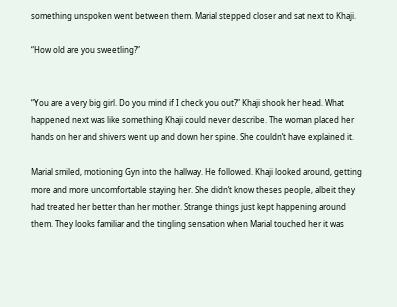something unspoken went between them. Marial stepped closer and sat next to Khaji.

“How old are you sweetling?”


“You are a very big girl. Do you mind if I check you out?” Khaji shook her head. What happened next was like something Khaji could never describe. The woman placed her hands on her and shivers went up and down her spine. She couldn’t have explained it.

Marial smiled, motioning Gyn into the hallway. He followed. Khaji looked around, getting more and more uncomfortable staying her. She didn’t know theses people, albeit they had treated her better than her mother. Strange things just kept happening around them. They looks familiar and the tingling sensation when Marial touched her it was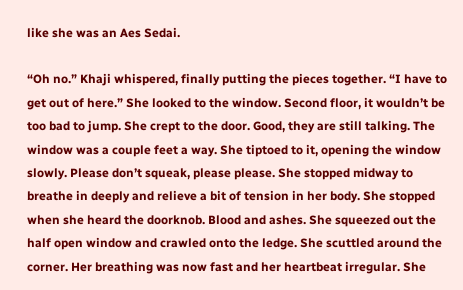like she was an Aes Sedai.

“Oh no.” Khaji whispered, finally putting the pieces together. “I have to get out of here.” She looked to the window. Second floor, it wouldn’t be too bad to jump. She crept to the door. Good, they are still talking. The window was a couple feet a way. She tiptoed to it, opening the window slowly. Please don’t squeak, please please. She stopped midway to breathe in deeply and relieve a bit of tension in her body. She stopped when she heard the doorknob. Blood and ashes. She squeezed out the half open window and crawled onto the ledge. She scuttled around the corner. Her breathing was now fast and her heartbeat irregular. She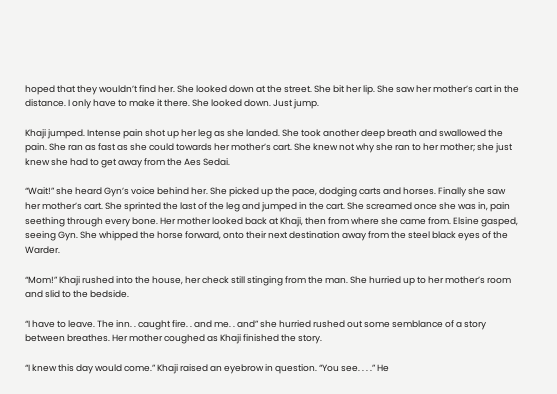hoped that they wouldn’t find her. She looked down at the street. She bit her lip. She saw her mother’s cart in the distance. I only have to make it there. She looked down. Just jump.

Khaji jumped. Intense pain shot up her leg as she landed. She took another deep breath and swallowed the pain. She ran as fast as she could towards her mother’s cart. She knew not why she ran to her mother; she just knew she had to get away from the Aes Sedai.

“Wait!” she heard Gyn’s voice behind her. She picked up the pace, dodging carts and horses. Finally she saw her mother’s cart. She sprinted the last of the leg and jumped in the cart. She screamed once she was in, pain seething through every bone. Her mother looked back at Khaji, then from where she came from. Elsine gasped, seeing Gyn. She whipped the horse forward, onto their next destination away from the steel black eyes of the Warder.

“Mom!” Khaji rushed into the house, her check still stinging from the man. She hurried up to her mother’s room and slid to the bedside.

“I have to leave. The inn. . caught fire. . and me. . and” she hurried rushed out some semblance of a story between breathes. Her mother coughed as Khaji finished the story.

“I knew this day would come.” Khaji raised an eyebrow in question. “You see. . . .” He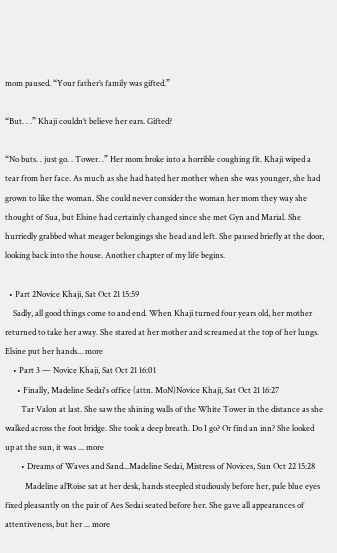mom paused. “Your father’s family was gifted.”

“But. . .” Khaji couldn’t believe her ears. Gifted?

“No buts. . just go. . Tower. .” Her mom broke into a horrible coughing fit. Khaji wiped a tear from her face. As much as she had hated her mother when she was younger, she had grown to like the woman. She could never consider the woman her mom they way she thought of Sua, but Elsine had certainly changed since she met Gyn and Marial. She hurriedly grabbed what meager belongings she head and left. She paused briefly at the door, looking back into the house. Another chapter of my life begins.

  • Part 2Novice Khaji, Sat Oct 21 15:59
    Sadly, all good things come to and end. When Khaji turned four years old, her mother returned to take her away. She stared at her mother and screamed at the top of her lungs. Elsine put her hands... more
    • Part 3 — Novice Khaji, Sat Oct 21 16:01
      • Finally, Madeline Sedai's office (attn. MoN)Novice Khaji, Sat Oct 21 16:27
        Tar Valon at last. She saw the shining walls of the White Tower in the distance as she walked across the foot bridge. She took a deep breath. Do I go? Or find an inn? She looked up at the sun, it was ... more
        • Dreams of Waves and Sand...Madeline Sedai, Mistress of Novices, Sun Oct 22 15:28
          Madeline al’Roise sat at her desk, hands steepled studiously before her, pale blue eyes fixed pleasantly on the pair of Aes Sedai seated before her. She gave all appearances of attentiveness, but her ... more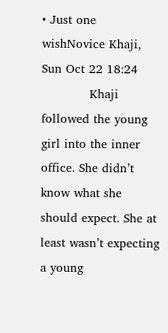• Just one wishNovice Khaji, Sun Oct 22 18:24
            Khaji followed the young girl into the inner office. She didn’t know what she should expect. She at least wasn’t expecting a young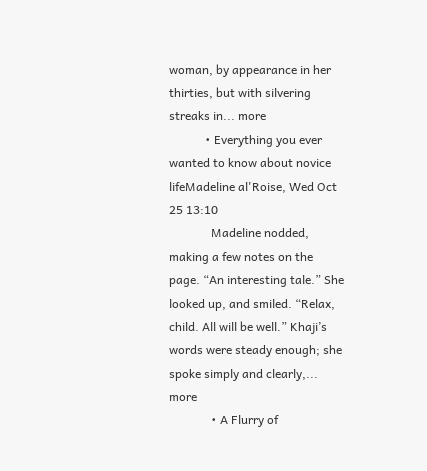woman, by appearance in her thirties, but with silvering streaks in... more
            • Everything you ever wanted to know about novice lifeMadeline al'Roise, Wed Oct 25 13:10
              Madeline nodded, making a few notes on the page. “An interesting tale.” She looked up, and smiled. “Relax, child. All will be well.” Khaji’s words were steady enough; she spoke simply and clearly,... more
              • A Flurry of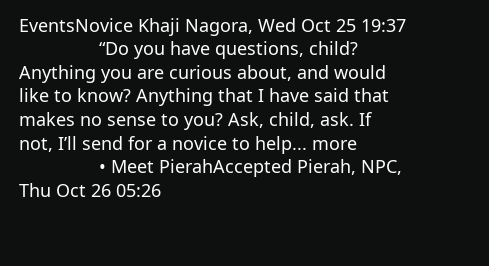EventsNovice Khaji Nagora, Wed Oct 25 19:37
                “Do you have questions, child? Anything you are curious about, and would like to know? Anything that I have said that makes no sense to you? Ask, child, ask. If not, I’ll send for a novice to help... more
                • Meet PierahAccepted Pierah, NPC, Thu Oct 26 05:26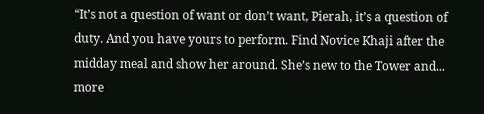“It’s not a question of want or don’t want, Pierah, it’s a question of duty. And you have yours to perform. Find Novice Khaji after the midday meal and show her around. She’s new to the Tower and... more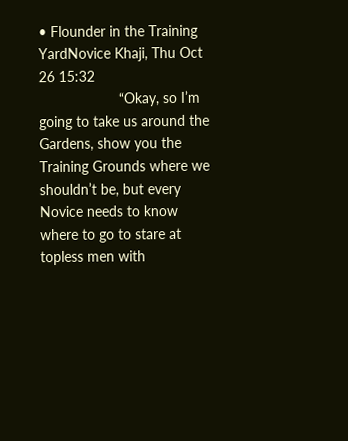• Flounder in the Training YardNovice Khaji, Thu Oct 26 15:32
                    “Okay, so I’m going to take us around the Gardens, show you the Training Grounds where we shouldn’t be, but every Novice needs to know where to go to stare at topless men with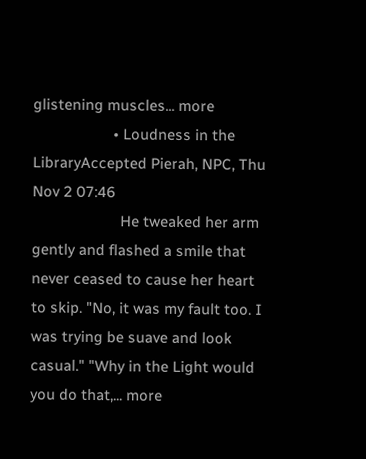glistening muscles... more
                    • Loudness in the LibraryAccepted Pierah, NPC, Thu Nov 2 07:46
                      He tweaked her arm gently and flashed a smile that never ceased to cause her heart to skip. "No, it was my fault too. I was trying be suave and look casual." "Why in the Light would you do that,... more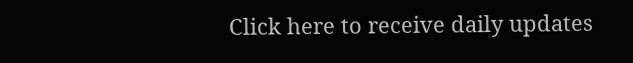Click here to receive daily updates